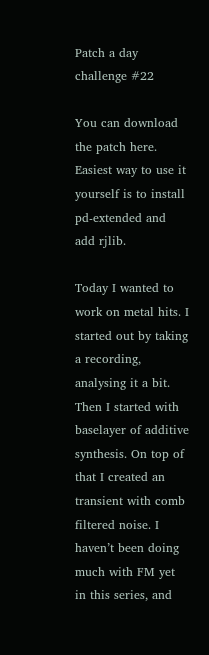Patch a day challenge #22

You can download the patch here.
Easiest way to use it yourself is to install pd-extended and add rjlib.

Today I wanted to work on metal hits. I started out by taking a recording, analysing it a bit. Then I started with baselayer of additive synthesis. On top of that I created an transient with comb filtered noise. I haven’t been doing much with FM yet in this series, and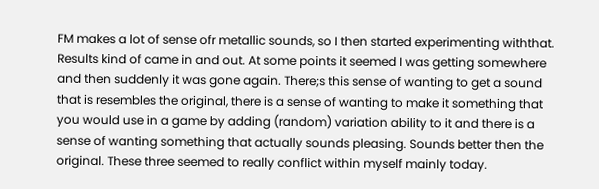FM makes a lot of sense ofr metallic sounds, so I then started experimenting withthat. Results kind of came in and out. At some points it seemed I was getting somewhere and then suddenly it was gone again. There;s this sense of wanting to get a sound that is resembles the original, there is a sense of wanting to make it something that you would use in a game by adding (random) variation ability to it and there is a sense of wanting something that actually sounds pleasing. Sounds better then the original. These three seemed to really conflict within myself mainly today.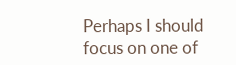Perhaps I should focus on one of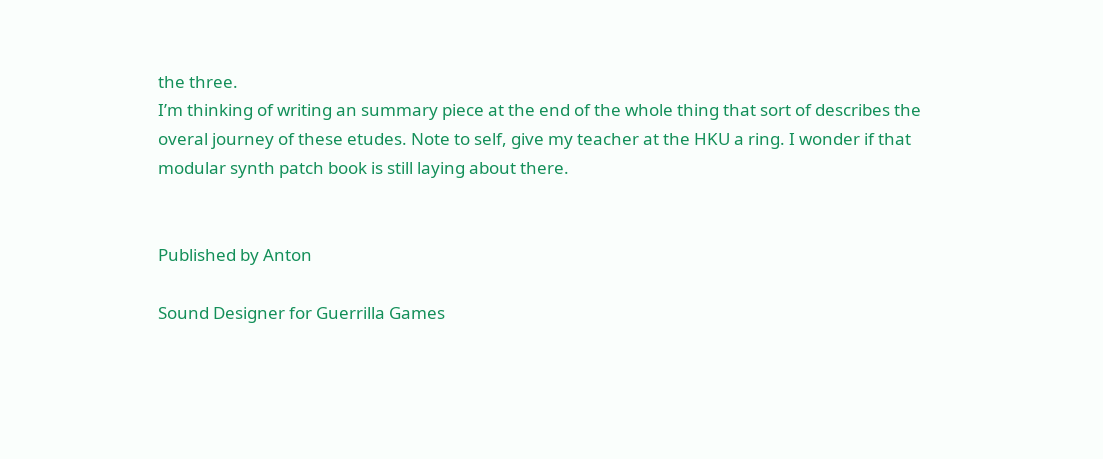the three.
I’m thinking of writing an summary piece at the end of the whole thing that sort of describes the overal journey of these etudes. Note to self, give my teacher at the HKU a ring. I wonder if that modular synth patch book is still laying about there.


Published by Anton

Sound Designer for Guerrilla Games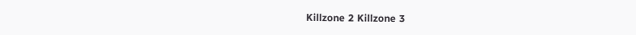Killzone 2 Killzone 3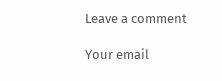Leave a comment

Your email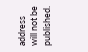address will not be published.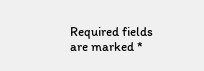Required fields are marked *